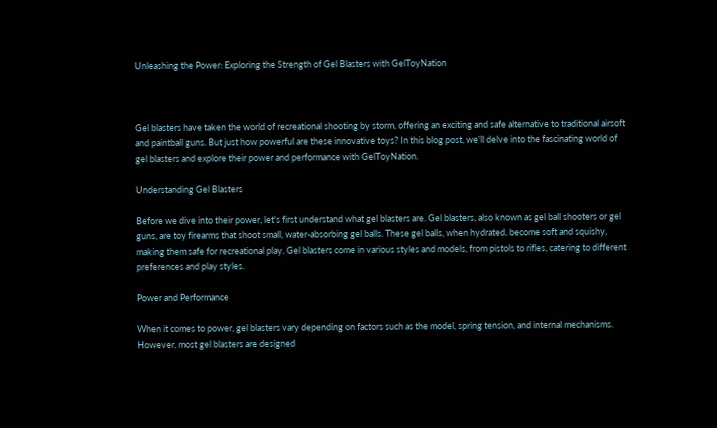Unleashing the Power: Exploring the Strength of Gel Blasters with GelToyNation



Gel blasters have taken the world of recreational shooting by storm, offering an exciting and safe alternative to traditional airsoft and paintball guns. But just how powerful are these innovative toys? In this blog post, we'll delve into the fascinating world of gel blasters and explore their power and performance with GelToyNation.

Understanding Gel Blasters

Before we dive into their power, let's first understand what gel blasters are. Gel blasters, also known as gel ball shooters or gel guns, are toy firearms that shoot small, water-absorbing gel balls. These gel balls, when hydrated, become soft and squishy, making them safe for recreational play. Gel blasters come in various styles and models, from pistols to rifles, catering to different preferences and play styles.

Power and Performance

When it comes to power, gel blasters vary depending on factors such as the model, spring tension, and internal mechanisms. However, most gel blasters are designed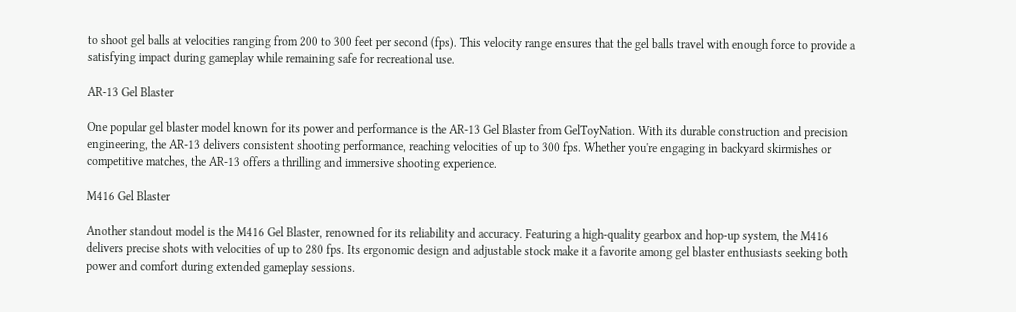to shoot gel balls at velocities ranging from 200 to 300 feet per second (fps). This velocity range ensures that the gel balls travel with enough force to provide a satisfying impact during gameplay while remaining safe for recreational use.

AR-13 Gel Blaster

One popular gel blaster model known for its power and performance is the AR-13 Gel Blaster from GelToyNation. With its durable construction and precision engineering, the AR-13 delivers consistent shooting performance, reaching velocities of up to 300 fps. Whether you're engaging in backyard skirmishes or competitive matches, the AR-13 offers a thrilling and immersive shooting experience.

M416 Gel Blaster

Another standout model is the M416 Gel Blaster, renowned for its reliability and accuracy. Featuring a high-quality gearbox and hop-up system, the M416 delivers precise shots with velocities of up to 280 fps. Its ergonomic design and adjustable stock make it a favorite among gel blaster enthusiasts seeking both power and comfort during extended gameplay sessions.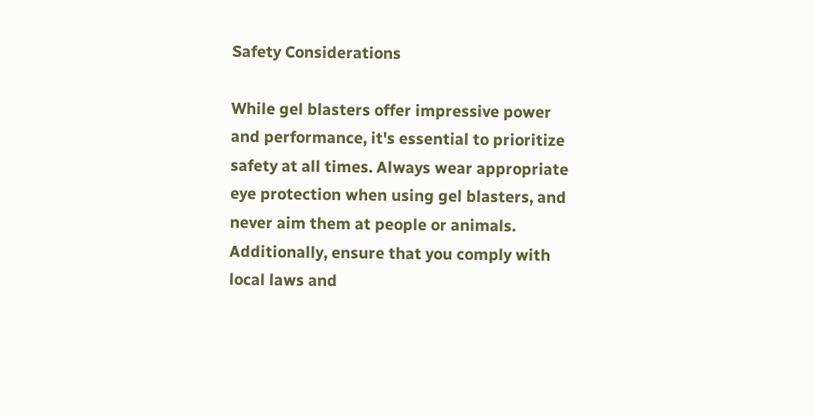Safety Considerations

While gel blasters offer impressive power and performance, it's essential to prioritize safety at all times. Always wear appropriate eye protection when using gel blasters, and never aim them at people or animals. Additionally, ensure that you comply with local laws and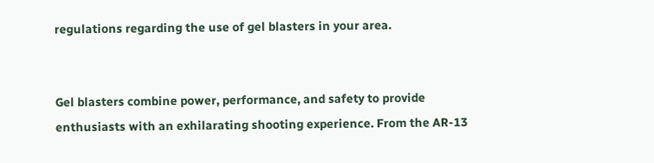regulations regarding the use of gel blasters in your area.


Gel blasters combine power, performance, and safety to provide enthusiasts with an exhilarating shooting experience. From the AR-13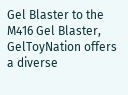Gel Blaster to the M416 Gel Blaster, GelToyNation offers a diverse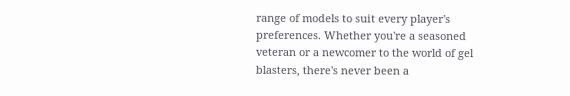range of models to suit every player's preferences. Whether you're a seasoned veteran or a newcomer to the world of gel blasters, there's never been a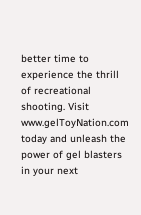better time to experience the thrill of recreational shooting. Visit www.gelToyNation.com today and unleash the power of gel blasters in your next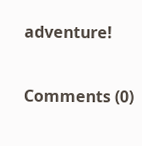adventure!

Comments (0)